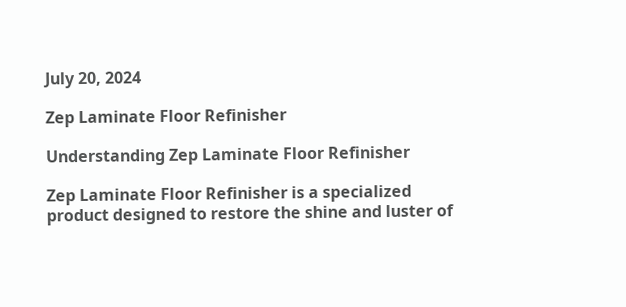July 20, 2024

Zep Laminate Floor Refinisher

Understanding Zep Laminate Floor Refinisher

Zep Laminate Floor Refinisher is a specialized product designed to restore the shine and luster of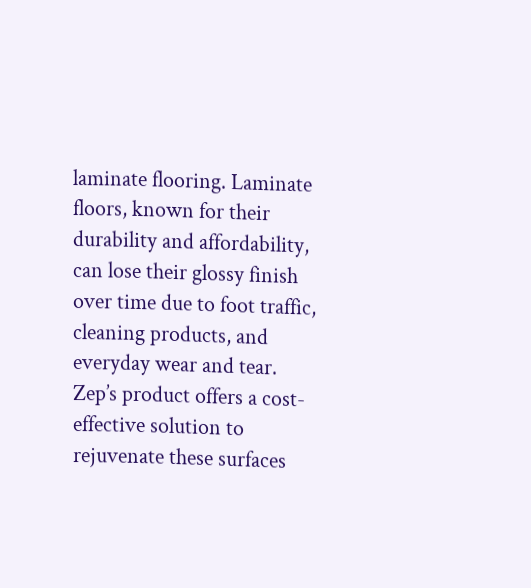laminate flooring. Laminate floors, known for their durability and affordability, can lose their glossy finish over time due to foot traffic, cleaning products, and everyday wear and tear. Zep’s product offers a cost-effective solution to rejuvenate these surfaces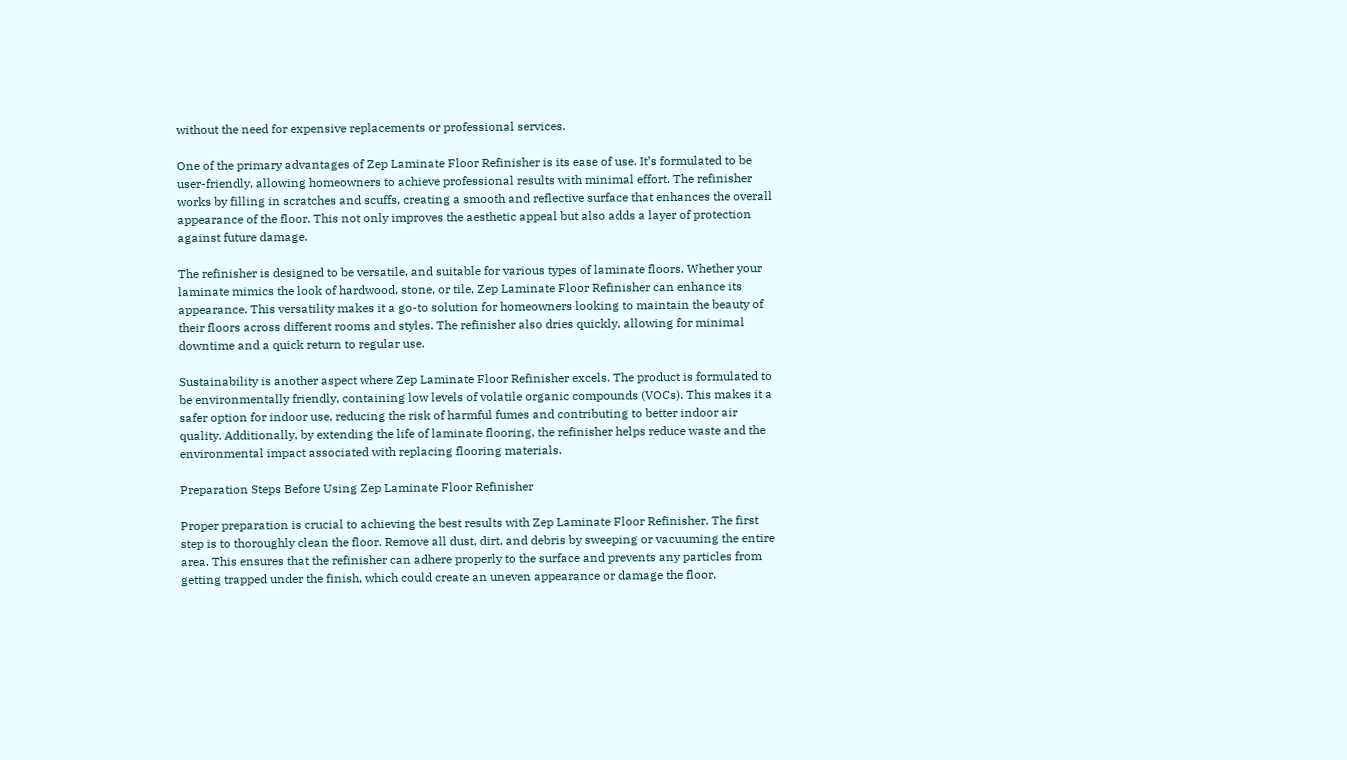without the need for expensive replacements or professional services.

One of the primary advantages of Zep Laminate Floor Refinisher is its ease of use. It’s formulated to be user-friendly, allowing homeowners to achieve professional results with minimal effort. The refinisher works by filling in scratches and scuffs, creating a smooth and reflective surface that enhances the overall appearance of the floor. This not only improves the aesthetic appeal but also adds a layer of protection against future damage.

The refinisher is designed to be versatile, and suitable for various types of laminate floors. Whether your laminate mimics the look of hardwood, stone, or tile, Zep Laminate Floor Refinisher can enhance its appearance. This versatility makes it a go-to solution for homeowners looking to maintain the beauty of their floors across different rooms and styles. The refinisher also dries quickly, allowing for minimal downtime and a quick return to regular use.

Sustainability is another aspect where Zep Laminate Floor Refinisher excels. The product is formulated to be environmentally friendly, containing low levels of volatile organic compounds (VOCs). This makes it a safer option for indoor use, reducing the risk of harmful fumes and contributing to better indoor air quality. Additionally, by extending the life of laminate flooring, the refinisher helps reduce waste and the environmental impact associated with replacing flooring materials.

Preparation Steps Before Using Zep Laminate Floor Refinisher

Proper preparation is crucial to achieving the best results with Zep Laminate Floor Refinisher. The first step is to thoroughly clean the floor. Remove all dust, dirt, and debris by sweeping or vacuuming the entire area. This ensures that the refinisher can adhere properly to the surface and prevents any particles from getting trapped under the finish, which could create an uneven appearance or damage the floor.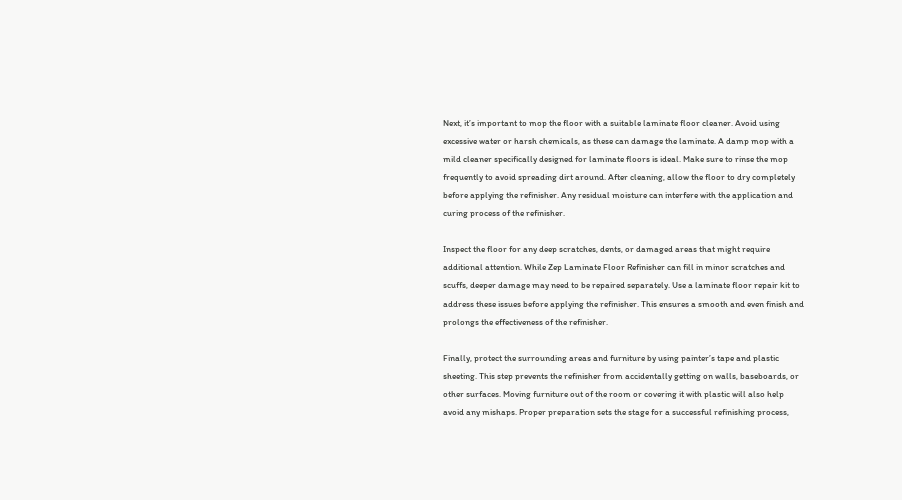Next, it’s important to mop the floor with a suitable laminate floor cleaner. Avoid using excessive water or harsh chemicals, as these can damage the laminate. A damp mop with a mild cleaner specifically designed for laminate floors is ideal. Make sure to rinse the mop frequently to avoid spreading dirt around. After cleaning, allow the floor to dry completely before applying the refinisher. Any residual moisture can interfere with the application and curing process of the refinisher.

Inspect the floor for any deep scratches, dents, or damaged areas that might require additional attention. While Zep Laminate Floor Refinisher can fill in minor scratches and scuffs, deeper damage may need to be repaired separately. Use a laminate floor repair kit to address these issues before applying the refinisher. This ensures a smooth and even finish and prolongs the effectiveness of the refinisher.

Finally, protect the surrounding areas and furniture by using painter’s tape and plastic sheeting. This step prevents the refinisher from accidentally getting on walls, baseboards, or other surfaces. Moving furniture out of the room or covering it with plastic will also help avoid any mishaps. Proper preparation sets the stage for a successful refinishing process,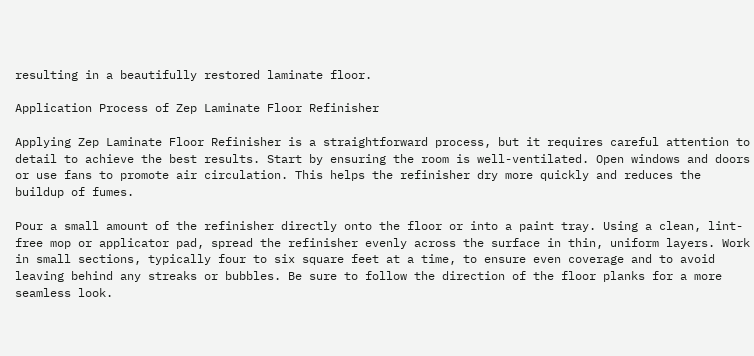resulting in a beautifully restored laminate floor.

Application Process of Zep Laminate Floor Refinisher

Applying Zep Laminate Floor Refinisher is a straightforward process, but it requires careful attention to detail to achieve the best results. Start by ensuring the room is well-ventilated. Open windows and doors or use fans to promote air circulation. This helps the refinisher dry more quickly and reduces the buildup of fumes.

Pour a small amount of the refinisher directly onto the floor or into a paint tray. Using a clean, lint-free mop or applicator pad, spread the refinisher evenly across the surface in thin, uniform layers. Work in small sections, typically four to six square feet at a time, to ensure even coverage and to avoid leaving behind any streaks or bubbles. Be sure to follow the direction of the floor planks for a more seamless look.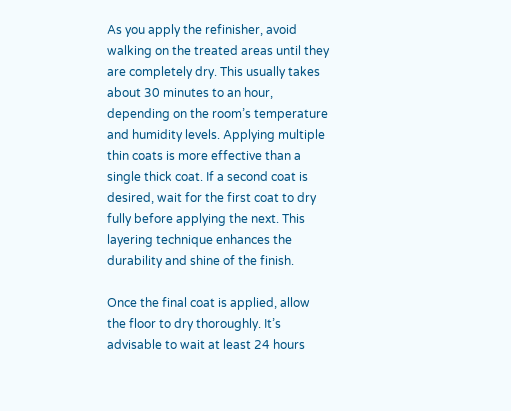As you apply the refinisher, avoid walking on the treated areas until they are completely dry. This usually takes about 30 minutes to an hour, depending on the room’s temperature and humidity levels. Applying multiple thin coats is more effective than a single thick coat. If a second coat is desired, wait for the first coat to dry fully before applying the next. This layering technique enhances the durability and shine of the finish.

Once the final coat is applied, allow the floor to dry thoroughly. It’s advisable to wait at least 24 hours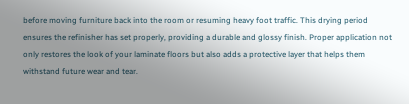before moving furniture back into the room or resuming heavy foot traffic. This drying period ensures the refinisher has set properly, providing a durable and glossy finish. Proper application not only restores the look of your laminate floors but also adds a protective layer that helps them withstand future wear and tear.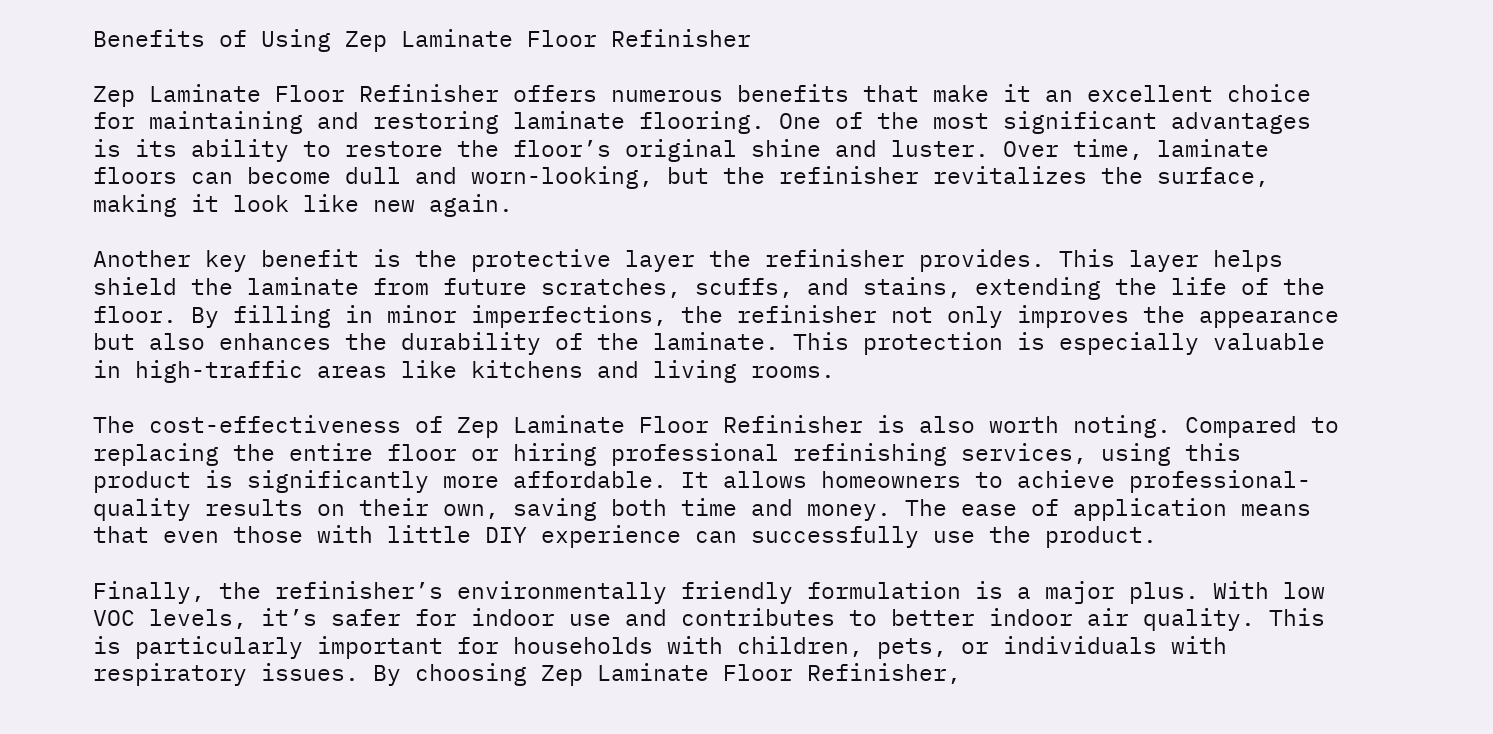Benefits of Using Zep Laminate Floor Refinisher

Zep Laminate Floor Refinisher offers numerous benefits that make it an excellent choice for maintaining and restoring laminate flooring. One of the most significant advantages is its ability to restore the floor’s original shine and luster. Over time, laminate floors can become dull and worn-looking, but the refinisher revitalizes the surface, making it look like new again.

Another key benefit is the protective layer the refinisher provides. This layer helps shield the laminate from future scratches, scuffs, and stains, extending the life of the floor. By filling in minor imperfections, the refinisher not only improves the appearance but also enhances the durability of the laminate. This protection is especially valuable in high-traffic areas like kitchens and living rooms.

The cost-effectiveness of Zep Laminate Floor Refinisher is also worth noting. Compared to replacing the entire floor or hiring professional refinishing services, using this product is significantly more affordable. It allows homeowners to achieve professional-quality results on their own, saving both time and money. The ease of application means that even those with little DIY experience can successfully use the product.

Finally, the refinisher’s environmentally friendly formulation is a major plus. With low VOC levels, it’s safer for indoor use and contributes to better indoor air quality. This is particularly important for households with children, pets, or individuals with respiratory issues. By choosing Zep Laminate Floor Refinisher,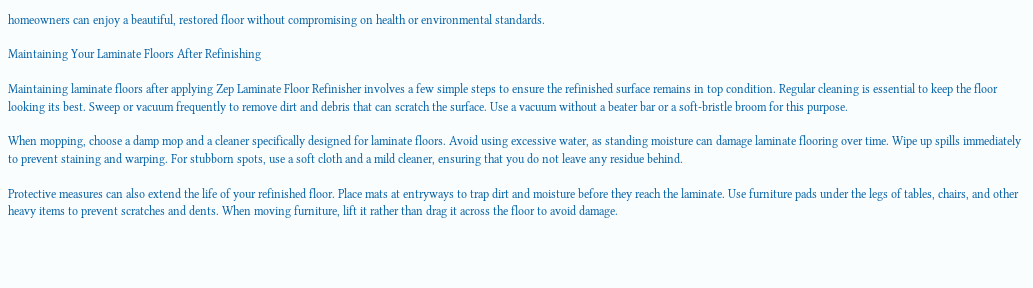homeowners can enjoy a beautiful, restored floor without compromising on health or environmental standards.

Maintaining Your Laminate Floors After Refinishing

Maintaining laminate floors after applying Zep Laminate Floor Refinisher involves a few simple steps to ensure the refinished surface remains in top condition. Regular cleaning is essential to keep the floor looking its best. Sweep or vacuum frequently to remove dirt and debris that can scratch the surface. Use a vacuum without a beater bar or a soft-bristle broom for this purpose.

When mopping, choose a damp mop and a cleaner specifically designed for laminate floors. Avoid using excessive water, as standing moisture can damage laminate flooring over time. Wipe up spills immediately to prevent staining and warping. For stubborn spots, use a soft cloth and a mild cleaner, ensuring that you do not leave any residue behind.

Protective measures can also extend the life of your refinished floor. Place mats at entryways to trap dirt and moisture before they reach the laminate. Use furniture pads under the legs of tables, chairs, and other heavy items to prevent scratches and dents. When moving furniture, lift it rather than drag it across the floor to avoid damage.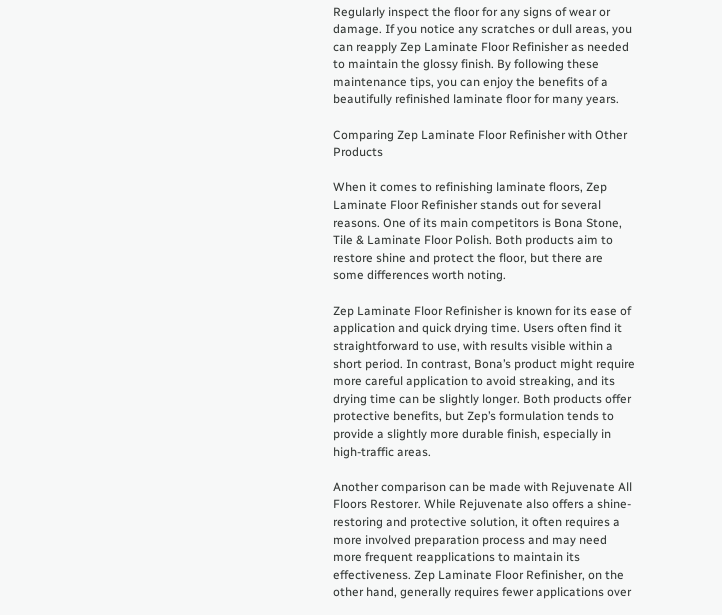Regularly inspect the floor for any signs of wear or damage. If you notice any scratches or dull areas, you can reapply Zep Laminate Floor Refinisher as needed to maintain the glossy finish. By following these maintenance tips, you can enjoy the benefits of a beautifully refinished laminate floor for many years.

Comparing Zep Laminate Floor Refinisher with Other Products

When it comes to refinishing laminate floors, Zep Laminate Floor Refinisher stands out for several reasons. One of its main competitors is Bona Stone, Tile & Laminate Floor Polish. Both products aim to restore shine and protect the floor, but there are some differences worth noting.

Zep Laminate Floor Refinisher is known for its ease of application and quick drying time. Users often find it straightforward to use, with results visible within a short period. In contrast, Bona’s product might require more careful application to avoid streaking, and its drying time can be slightly longer. Both products offer protective benefits, but Zep’s formulation tends to provide a slightly more durable finish, especially in high-traffic areas.

Another comparison can be made with Rejuvenate All Floors Restorer. While Rejuvenate also offers a shine-restoring and protective solution, it often requires a more involved preparation process and may need more frequent reapplications to maintain its effectiveness. Zep Laminate Floor Refinisher, on the other hand, generally requires fewer applications over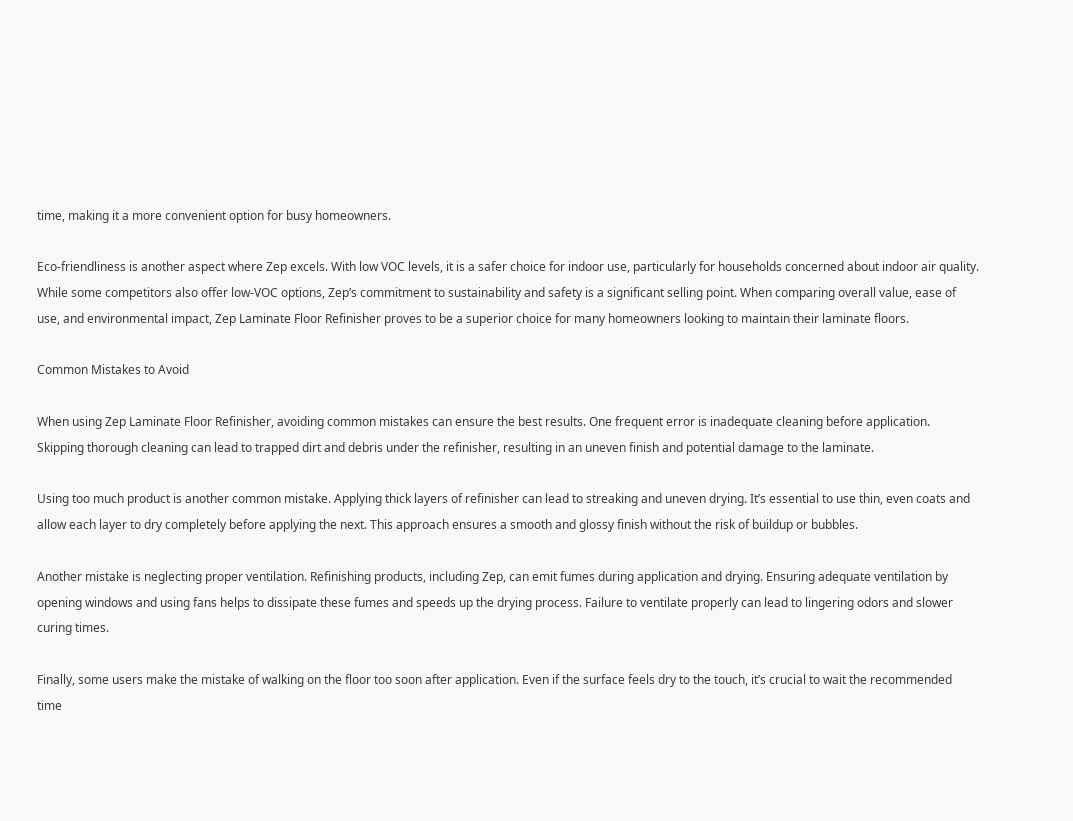time, making it a more convenient option for busy homeowners.

Eco-friendliness is another aspect where Zep excels. With low VOC levels, it is a safer choice for indoor use, particularly for households concerned about indoor air quality. While some competitors also offer low-VOC options, Zep’s commitment to sustainability and safety is a significant selling point. When comparing overall value, ease of use, and environmental impact, Zep Laminate Floor Refinisher proves to be a superior choice for many homeowners looking to maintain their laminate floors.

Common Mistakes to Avoid

When using Zep Laminate Floor Refinisher, avoiding common mistakes can ensure the best results. One frequent error is inadequate cleaning before application. Skipping thorough cleaning can lead to trapped dirt and debris under the refinisher, resulting in an uneven finish and potential damage to the laminate.

Using too much product is another common mistake. Applying thick layers of refinisher can lead to streaking and uneven drying. It’s essential to use thin, even coats and allow each layer to dry completely before applying the next. This approach ensures a smooth and glossy finish without the risk of buildup or bubbles.

Another mistake is neglecting proper ventilation. Refinishing products, including Zep, can emit fumes during application and drying. Ensuring adequate ventilation by opening windows and using fans helps to dissipate these fumes and speeds up the drying process. Failure to ventilate properly can lead to lingering odors and slower curing times.

Finally, some users make the mistake of walking on the floor too soon after application. Even if the surface feels dry to the touch, it’s crucial to wait the recommended time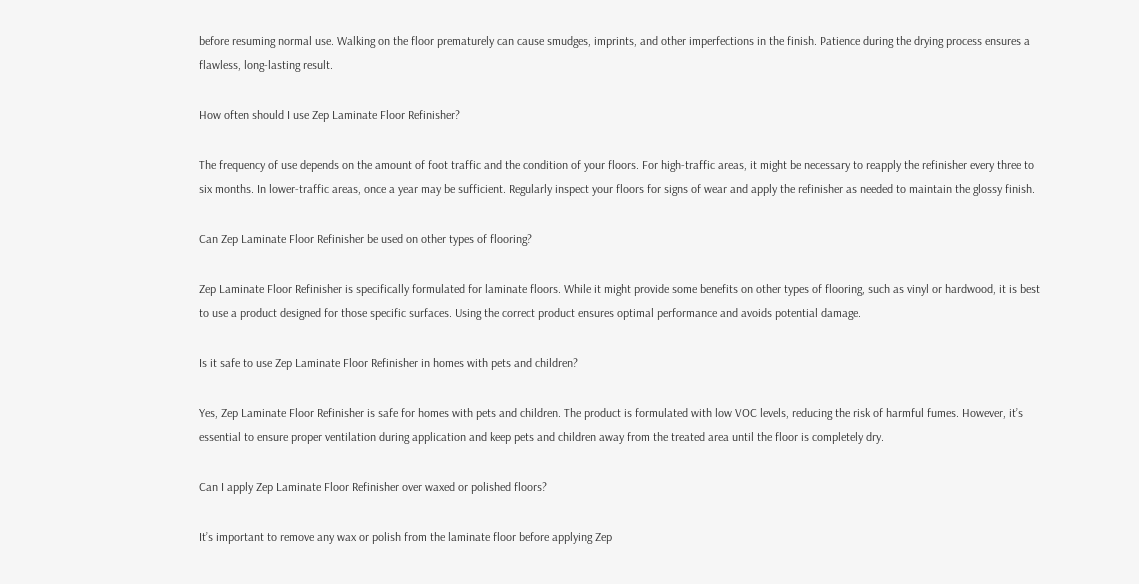before resuming normal use. Walking on the floor prematurely can cause smudges, imprints, and other imperfections in the finish. Patience during the drying process ensures a flawless, long-lasting result.

How often should I use Zep Laminate Floor Refinisher?

The frequency of use depends on the amount of foot traffic and the condition of your floors. For high-traffic areas, it might be necessary to reapply the refinisher every three to six months. In lower-traffic areas, once a year may be sufficient. Regularly inspect your floors for signs of wear and apply the refinisher as needed to maintain the glossy finish.

Can Zep Laminate Floor Refinisher be used on other types of flooring?

Zep Laminate Floor Refinisher is specifically formulated for laminate floors. While it might provide some benefits on other types of flooring, such as vinyl or hardwood, it is best to use a product designed for those specific surfaces. Using the correct product ensures optimal performance and avoids potential damage.

Is it safe to use Zep Laminate Floor Refinisher in homes with pets and children?

Yes, Zep Laminate Floor Refinisher is safe for homes with pets and children. The product is formulated with low VOC levels, reducing the risk of harmful fumes. However, it’s essential to ensure proper ventilation during application and keep pets and children away from the treated area until the floor is completely dry.

Can I apply Zep Laminate Floor Refinisher over waxed or polished floors?

It’s important to remove any wax or polish from the laminate floor before applying Zep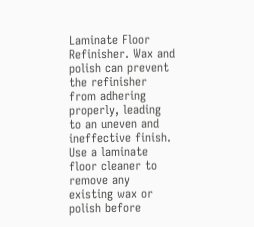Laminate Floor Refinisher. Wax and polish can prevent the refinisher from adhering properly, leading to an uneven and ineffective finish. Use a laminate floor cleaner to remove any existing wax or polish before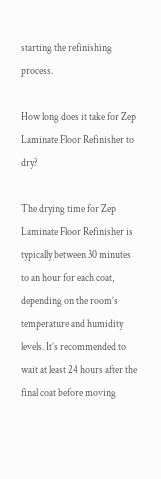starting the refinishing process.

How long does it take for Zep Laminate Floor Refinisher to dry?

The drying time for Zep Laminate Floor Refinisher is typically between 30 minutes to an hour for each coat, depending on the room’s temperature and humidity levels. It’s recommended to wait at least 24 hours after the final coat before moving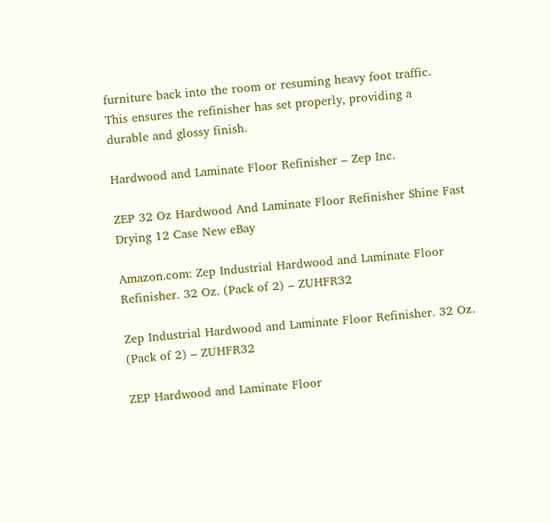furniture back into the room or resuming heavy foot traffic. This ensures the refinisher has set properly, providing a durable and glossy finish.

Hardwood and Laminate Floor Refinisher – Zep Inc.

ZEP 32 Oz Hardwood And Laminate Floor Refinisher Shine Fast Drying 12 Case New eBay

Amazon.com: Zep Industrial Hardwood and Laminate Floor Refinisher. 32 Oz. (Pack of 2) – ZUHFR32

Zep Industrial Hardwood and Laminate Floor Refinisher. 32 Oz. (Pack of 2) – ZUHFR32

ZEP Hardwood and Laminate Floor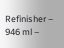Refinisher – 946 ml –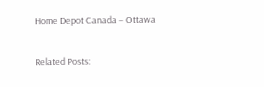Home Depot Canada – Ottawa

Related Posts: